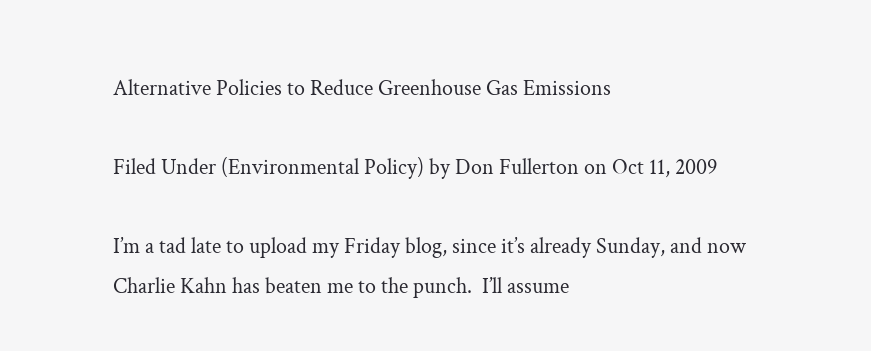Alternative Policies to Reduce Greenhouse Gas Emissions

Filed Under (Environmental Policy) by Don Fullerton on Oct 11, 2009

I’m a tad late to upload my Friday blog, since it’s already Sunday, and now Charlie Kahn has beaten me to the punch.  I’ll assume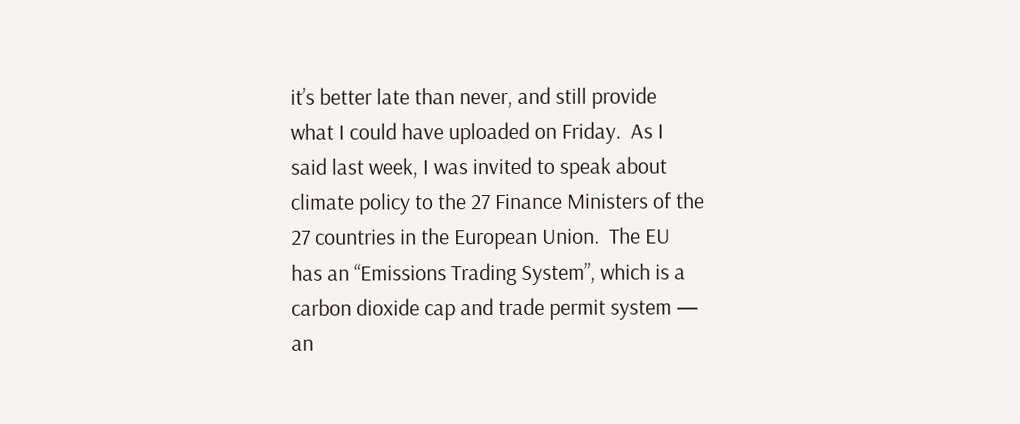it’s better late than never, and still provide what I could have uploaded on Friday.  As I said last week, I was invited to speak about climate policy to the 27 Finance Ministers of the 27 countries in the European Union.  The EU has an “Emissions Trading System”, which is a carbon dioxide cap and trade permit system — an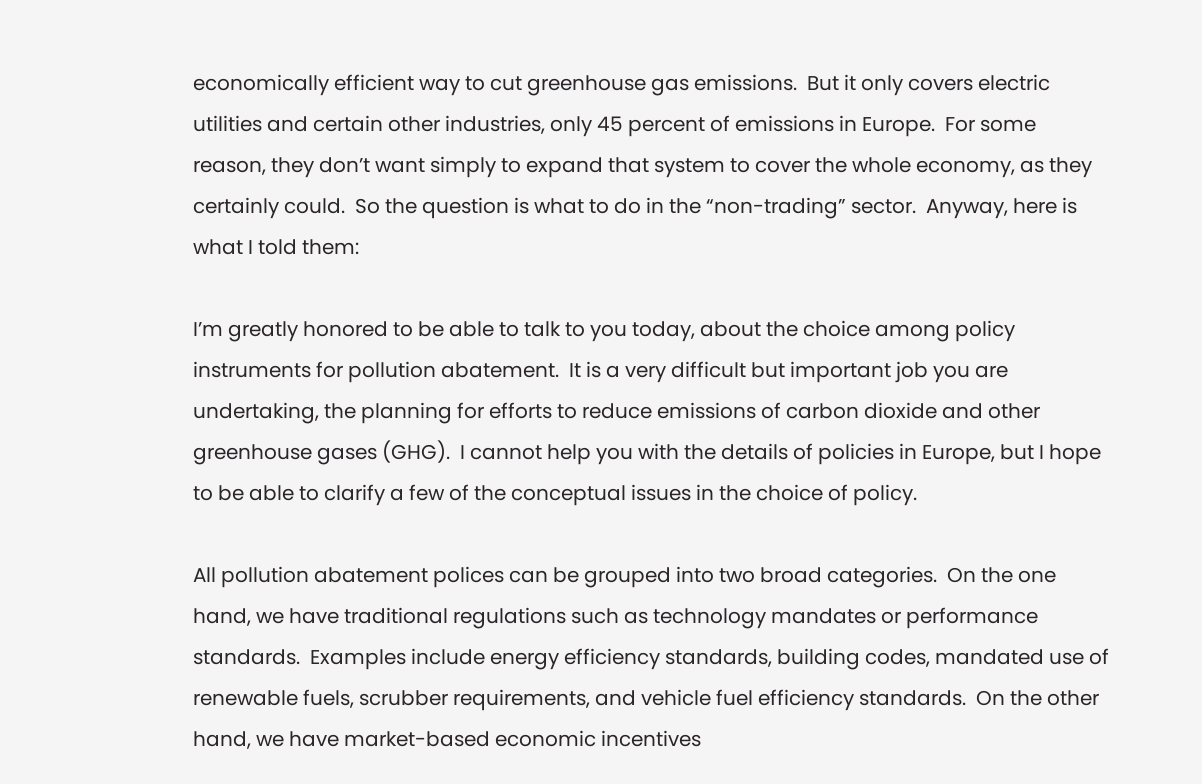economically efficient way to cut greenhouse gas emissions.  But it only covers electric utilities and certain other industries, only 45 percent of emissions in Europe.  For some reason, they don’t want simply to expand that system to cover the whole economy, as they certainly could.  So the question is what to do in the “non-trading” sector.  Anyway, here is what I told them:

I’m greatly honored to be able to talk to you today, about the choice among policy instruments for pollution abatement.  It is a very difficult but important job you are undertaking, the planning for efforts to reduce emissions of carbon dioxide and other greenhouse gases (GHG).  I cannot help you with the details of policies in Europe, but I hope to be able to clarify a few of the conceptual issues in the choice of policy.

All pollution abatement polices can be grouped into two broad categories.  On the one hand, we have traditional regulations such as technology mandates or performance standards.  Examples include energy efficiency standards, building codes, mandated use of renewable fuels, scrubber requirements, and vehicle fuel efficiency standards.  On the other hand, we have market-based economic incentives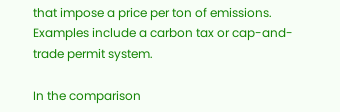that impose a price per ton of emissions.  Examples include a carbon tax or cap-and-trade permit system.

In the comparison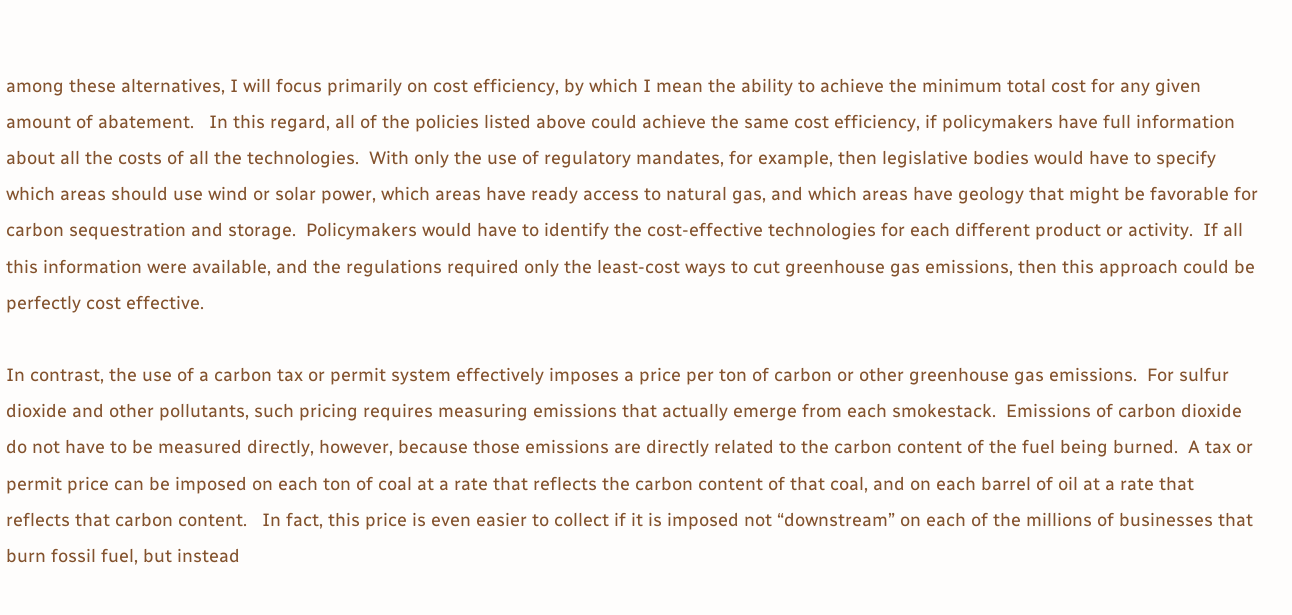among these alternatives, I will focus primarily on cost efficiency, by which I mean the ability to achieve the minimum total cost for any given amount of abatement.   In this regard, all of the policies listed above could achieve the same cost efficiency, if policymakers have full information about all the costs of all the technologies.  With only the use of regulatory mandates, for example, then legislative bodies would have to specify which areas should use wind or solar power, which areas have ready access to natural gas, and which areas have geology that might be favorable for carbon sequestration and storage.  Policymakers would have to identify the cost-effective technologies for each different product or activity.  If all this information were available, and the regulations required only the least-cost ways to cut greenhouse gas emissions, then this approach could be perfectly cost effective.

In contrast, the use of a carbon tax or permit system effectively imposes a price per ton of carbon or other greenhouse gas emissions.  For sulfur dioxide and other pollutants, such pricing requires measuring emissions that actually emerge from each smokestack.  Emissions of carbon dioxide do not have to be measured directly, however, because those emissions are directly related to the carbon content of the fuel being burned.  A tax or permit price can be imposed on each ton of coal at a rate that reflects the carbon content of that coal, and on each barrel of oil at a rate that reflects that carbon content.   In fact, this price is even easier to collect if it is imposed not “downstream” on each of the millions of businesses that burn fossil fuel, but instead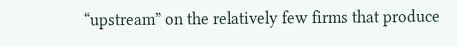“upstream” on the relatively few firms that produce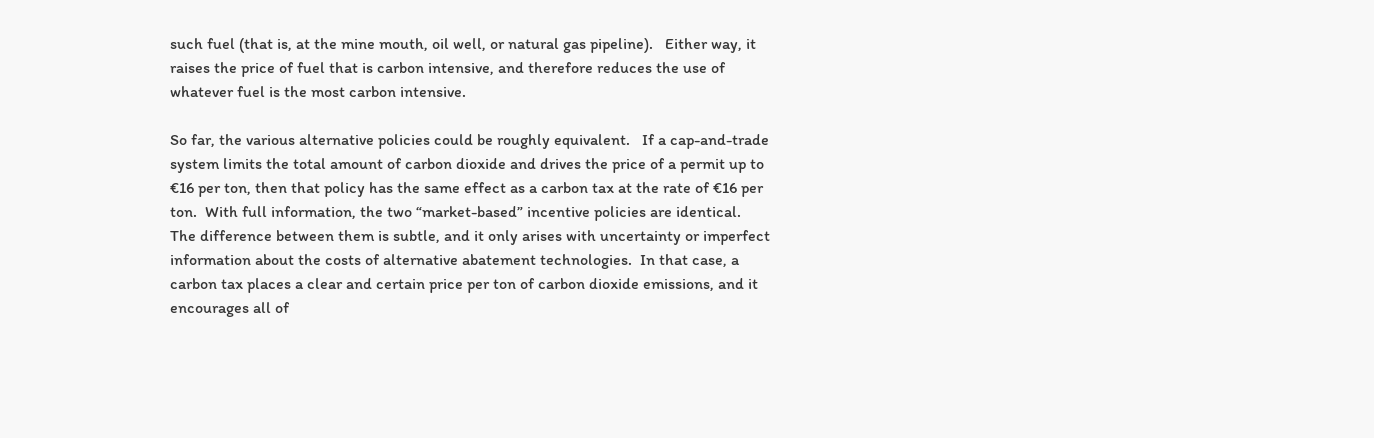such fuel (that is, at the mine mouth, oil well, or natural gas pipeline).   Either way, it raises the price of fuel that is carbon intensive, and therefore reduces the use of whatever fuel is the most carbon intensive.

So far, the various alternative policies could be roughly equivalent.   If a cap-and-trade system limits the total amount of carbon dioxide and drives the price of a permit up to €16 per ton, then that policy has the same effect as a carbon tax at the rate of €16 per ton.  With full information, the two “market-based” incentive policies are identical.  The difference between them is subtle, and it only arises with uncertainty or imperfect information about the costs of alternative abatement technologies.  In that case, a carbon tax places a clear and certain price per ton of carbon dioxide emissions, and it encourages all of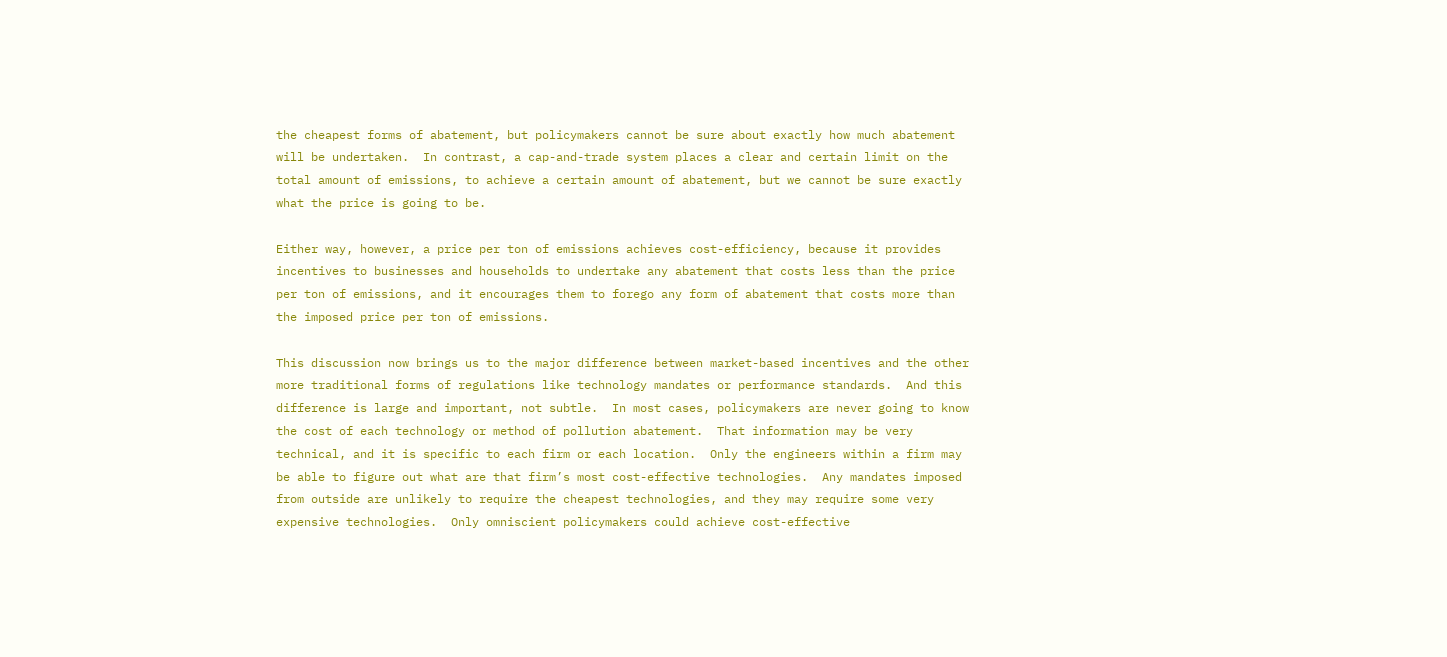the cheapest forms of abatement, but policymakers cannot be sure about exactly how much abatement will be undertaken.  In contrast, a cap-and-trade system places a clear and certain limit on the total amount of emissions, to achieve a certain amount of abatement, but we cannot be sure exactly what the price is going to be.

Either way, however, a price per ton of emissions achieves cost-efficiency, because it provides incentives to businesses and households to undertake any abatement that costs less than the price per ton of emissions, and it encourages them to forego any form of abatement that costs more than the imposed price per ton of emissions.

This discussion now brings us to the major difference between market-based incentives and the other more traditional forms of regulations like technology mandates or performance standards.  And this difference is large and important, not subtle.  In most cases, policymakers are never going to know the cost of each technology or method of pollution abatement.  That information may be very technical, and it is specific to each firm or each location.  Only the engineers within a firm may be able to figure out what are that firm’s most cost-effective technologies.  Any mandates imposed from outside are unlikely to require the cheapest technologies, and they may require some very expensive technologies.  Only omniscient policymakers could achieve cost-effective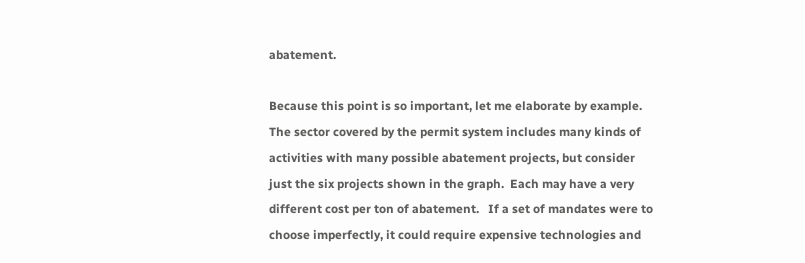abatement.

Because this point is so important, let me elaborate by example.  The sector covered by the permit system includes many kinds of activities with many possible abatement projects, but consider just the six projects shown in the graph.  Each may have a very different cost per ton of abatement.   If a set of mandates were to choose imperfectly, it could require expensive technologies and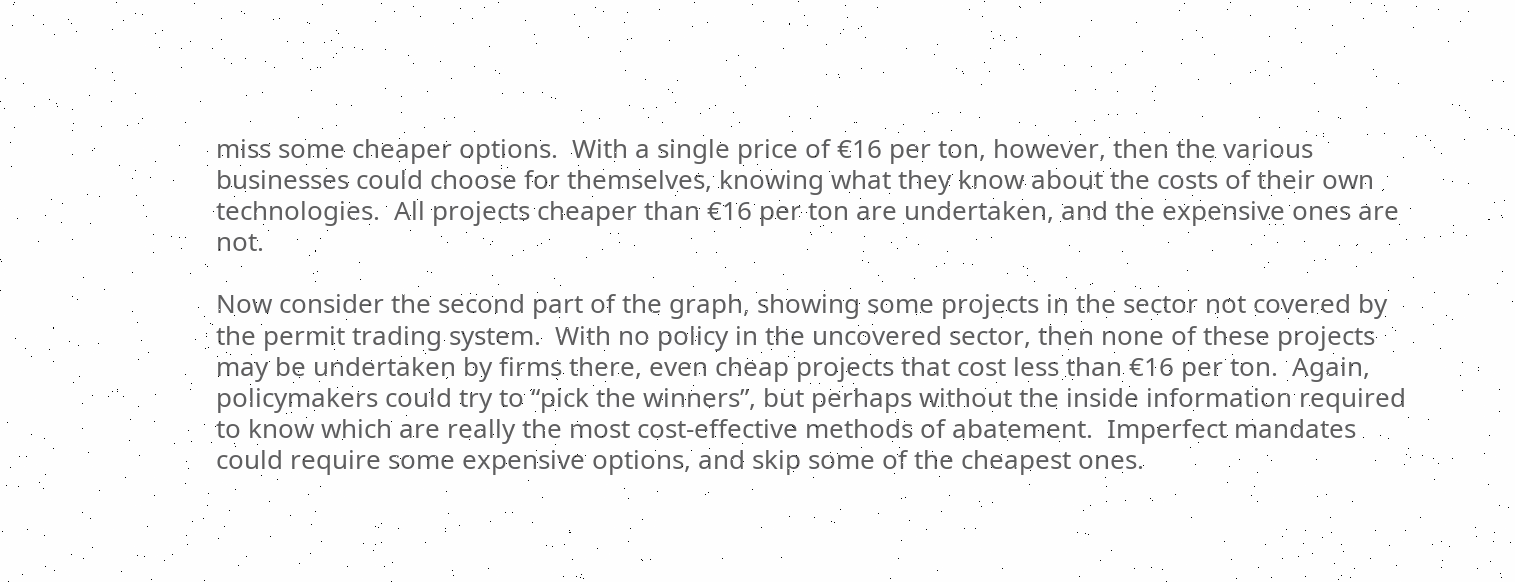miss some cheaper options.  With a single price of €16 per ton, however, then the various businesses could choose for themselves, knowing what they know about the costs of their own technologies.  All projects cheaper than €16 per ton are undertaken, and the expensive ones are not.

Now consider the second part of the graph, showing some projects in the sector not covered by the permit trading system.  With no policy in the uncovered sector, then none of these projects may be undertaken by firms there, even cheap projects that cost less than €16 per ton.  Again, policymakers could try to “pick the winners”, but perhaps without the inside information required to know which are really the most cost-effective methods of abatement.  Imperfect mandates could require some expensive options, and skip some of the cheapest ones.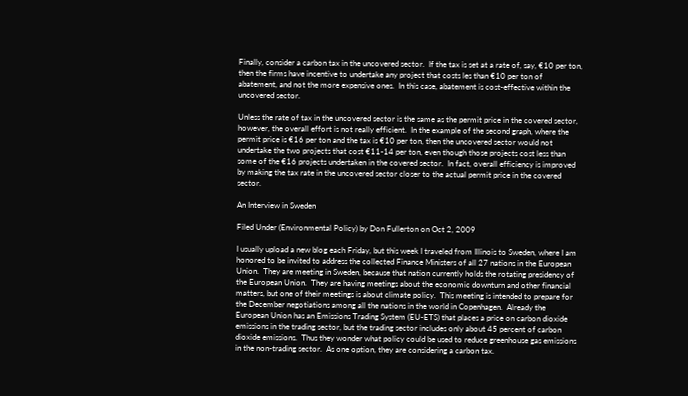Finally, consider a carbon tax in the uncovered sector.  If the tax is set at a rate of, say, €10 per ton, then the firms have incentive to undertake any project that costs les than €10 per ton of abatement, and not the more expensive ones.  In this case, abatement is cost-effective within the uncovered sector.

Unless the rate of tax in the uncovered sector is the same as the permit price in the covered sector, however, the overall effort is not really efficient.  In the example of the second graph, where the permit price is €16 per ton and the tax is €10 per ton, then the uncovered sector would not undertake the two projects that cost €11-14 per ton, even though those projects cost less than some of the €16 projects undertaken in the covered sector.  In fact, overall efficiency is improved by making the tax rate in the uncovered sector closer to the actual permit price in the covered sector.

An Interview in Sweden

Filed Under (Environmental Policy) by Don Fullerton on Oct 2, 2009

I usually upload a new blog each Friday, but this week I traveled from Illinois to Sweden, where I am honored to be invited to address the collected Finance Ministers of all 27 nations in the European Union.  They are meeting in Sweden, because that nation currently holds the rotating presidency of the European Union.  They are having meetings about the economic downturn and other financial matters, but one of their meetings is about climate policy.  This meeting is intended to prepare for the December negotiations among all the nations in the world in Copenhagen.  Already the European Union has an Emissions Trading System (EU-ETS) that places a price on carbon dioxide emissions in the trading sector, but the trading sector includes only about 45 percent of carbon dioxide emissions.  Thus they wonder what policy could be used to reduce greenhouse gas emissions in the non-trading sector.  As one option, they are considering a carbon tax.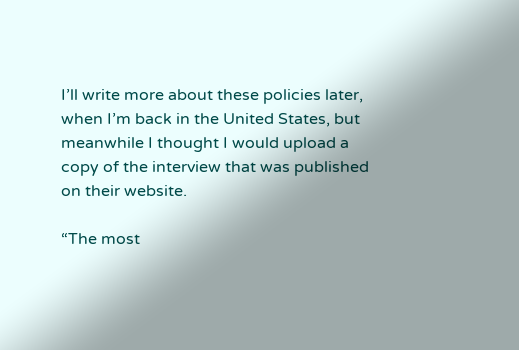I’ll write more about these policies later, when I’m back in the United States, but meanwhile I thought I would upload a copy of the interview that was published on their website.

“The most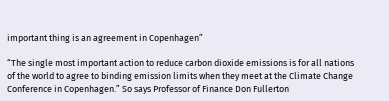important thing is an agreement in Copenhagen”

“The single most important action to reduce carbon dioxide emissions is for all nations of the world to agree to binding emission limits when they meet at the Climate Change Conference in Copenhagen.” So says Professor of Finance Don Fullerton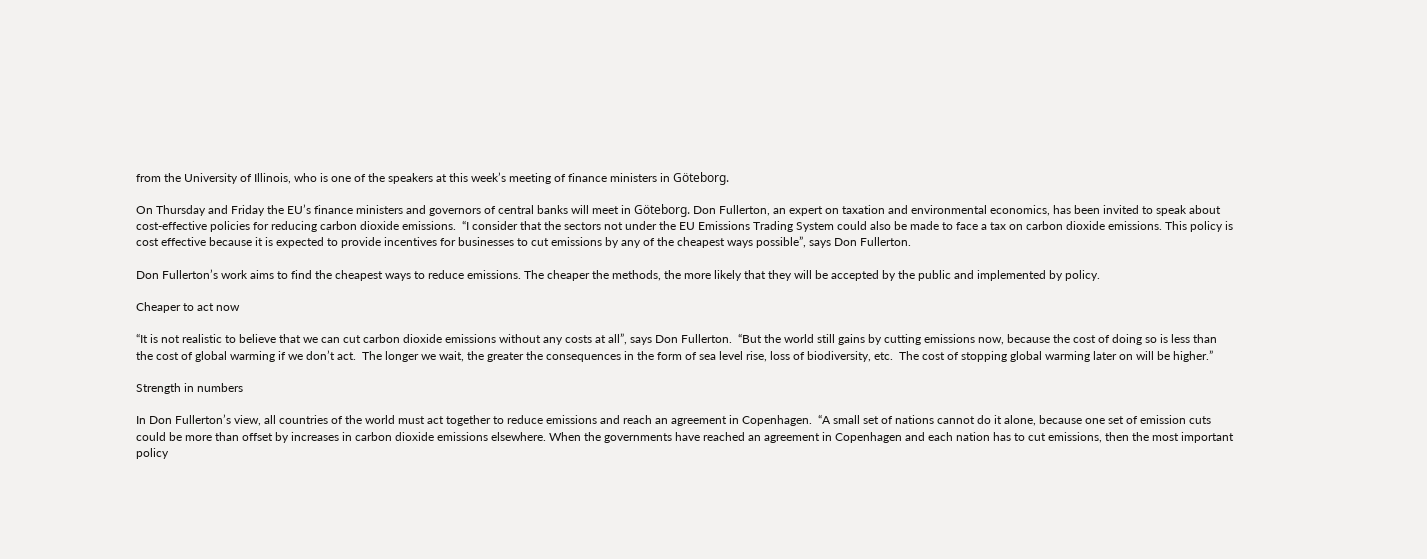from the University of Illinois, who is one of the speakers at this week’s meeting of finance ministers in Göteborg.

On Thursday and Friday the EU’s finance ministers and governors of central banks will meet in Göteborg. Don Fullerton, an expert on taxation and environmental economics, has been invited to speak about cost-effective policies for reducing carbon dioxide emissions.  “I consider that the sectors not under the EU Emissions Trading System could also be made to face a tax on carbon dioxide emissions. This policy is cost effective because it is expected to provide incentives for businesses to cut emissions by any of the cheapest ways possible”, says Don Fullerton.

Don Fullerton’s work aims to find the cheapest ways to reduce emissions. The cheaper the methods, the more likely that they will be accepted by the public and implemented by policy.

Cheaper to act now

“It is not realistic to believe that we can cut carbon dioxide emissions without any costs at all”, says Don Fullerton.  “But the world still gains by cutting emissions now, because the cost of doing so is less than the cost of global warming if we don’t act.  The longer we wait, the greater the consequences in the form of sea level rise, loss of biodiversity, etc.  The cost of stopping global warming later on will be higher.”

Strength in numbers

In Don Fullerton’s view, all countries of the world must act together to reduce emissions and reach an agreement in Copenhagen.  “A small set of nations cannot do it alone, because one set of emission cuts could be more than offset by increases in carbon dioxide emissions elsewhere. When the governments have reached an agreement in Copenhagen and each nation has to cut emissions, then the most important policy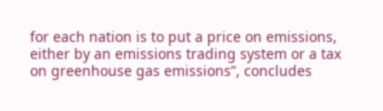for each nation is to put a price on emissions, either by an emissions trading system or a tax on greenhouse gas emissions”, concludes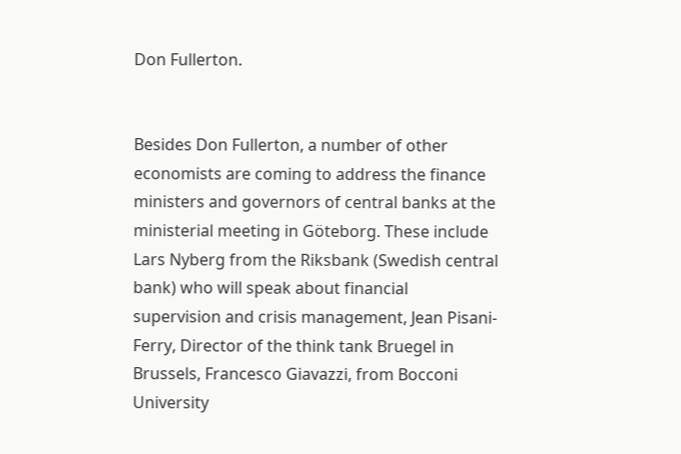Don Fullerton.


Besides Don Fullerton, a number of other economists are coming to address the finance ministers and governors of central banks at the ministerial meeting in Göteborg. These include Lars Nyberg from the Riksbank (Swedish central bank) who will speak about financial supervision and crisis management, Jean Pisani-Ferry, Director of the think tank Bruegel in Brussels, Francesco Giavazzi, from Bocconi University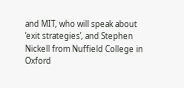and MIT, who will speak about ‘exit strategies’, and Stephen Nickell from Nuffield College in Oxford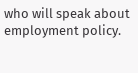who will speak about employment policy.